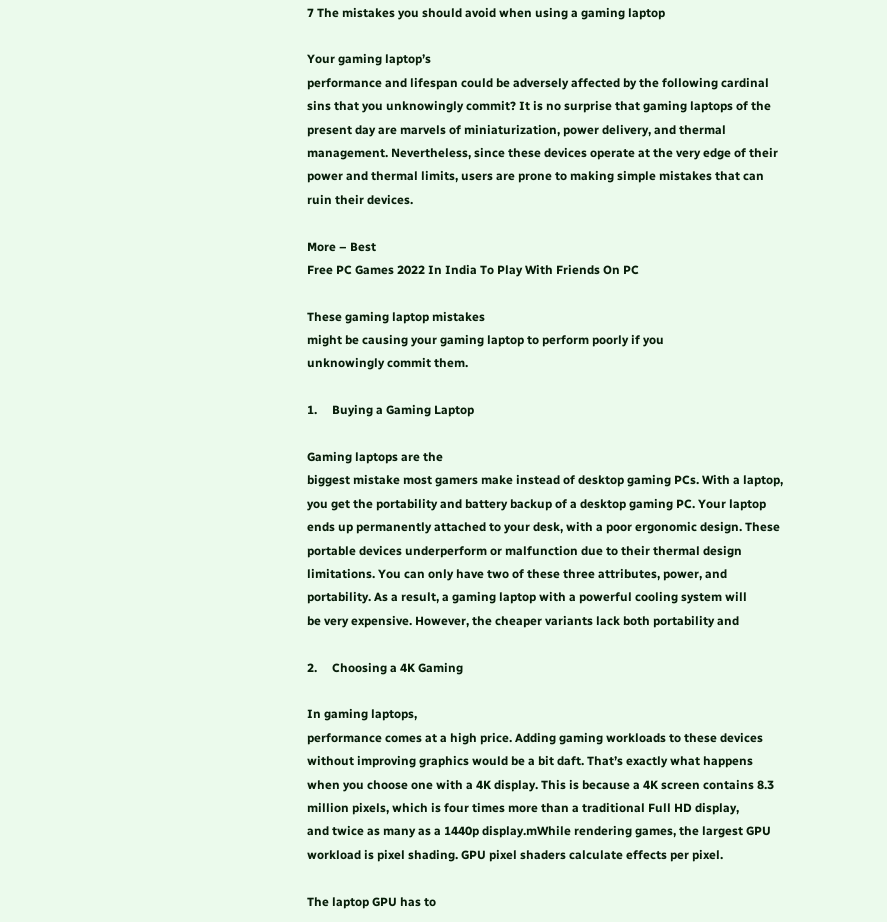7 The mistakes you should avoid when using a gaming laptop

Your gaming laptop’s
performance and lifespan could be adversely affected by the following cardinal
sins that you unknowingly commit? It is no surprise that gaming laptops of the
present day are marvels of miniaturization, power delivery, and thermal
management. Nevertheless, since these devices operate at the very edge of their
power and thermal limits, users are prone to making simple mistakes that can
ruin their devices.

More – Best
Free PC Games 2022 In India To Play With Friends On PC

These gaming laptop mistakes
might be causing your gaming laptop to perform poorly if you
unknowingly commit them.

1.     Buying a Gaming Laptop

Gaming laptops are the
biggest mistake most gamers make instead of desktop gaming PCs. With a laptop,
you get the portability and battery backup of a desktop gaming PC. Your laptop
ends up permanently attached to your desk, with a poor ergonomic design. These
portable devices underperform or malfunction due to their thermal design
limitations. You can only have two of these three attributes, power, and
portability. As a result, a gaming laptop with a powerful cooling system will
be very expensive. However, the cheaper variants lack both portability and

2.     Choosing a 4K Gaming

In gaming laptops,
performance comes at a high price. Adding gaming workloads to these devices
without improving graphics would be a bit daft. That’s exactly what happens
when you choose one with a 4K display. This is because a 4K screen contains 8.3
million pixels, which is four times more than a traditional Full HD display,
and twice as many as a 1440p display.mWhile rendering games, the largest GPU
workload is pixel shading. GPU pixel shaders calculate effects per pixel.

The laptop GPU has to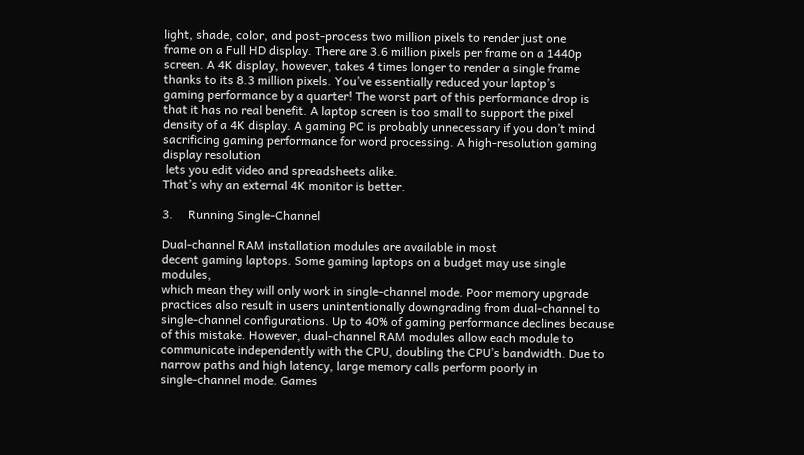light, shade, color, and post-process two million pixels to render just one
frame on a Full HD display. There are 3.6 million pixels per frame on a 1440p
screen. A 4K display, however, takes 4 times longer to render a single frame
thanks to its 8.3 million pixels. You’ve essentially reduced your laptop’s
gaming performance by a quarter! The worst part of this performance drop is
that it has no real benefit. A laptop screen is too small to support the pixel
density of a 4K display. A gaming PC is probably unnecessary if you don’t mind
sacrificing gaming performance for word processing. A high-resolution gaming
display resolution
 lets you edit video and spreadsheets alike.
That’s why an external 4K monitor is better.

3.     Running Single-Channel

Dual-channel RAM installation modules are available in most
decent gaming laptops. Some gaming laptops on a budget may use single modules,
which mean they will only work in single-channel mode. Poor memory upgrade
practices also result in users unintentionally downgrading from dual-channel to
single-channel configurations. Up to 40% of gaming performance declines because
of this mistake. However, dual-channel RAM modules allow each module to
communicate independently with the CPU, doubling the CPU’s bandwidth. Due to
narrow paths and high latency, large memory calls perform poorly in
single-channel mode. Games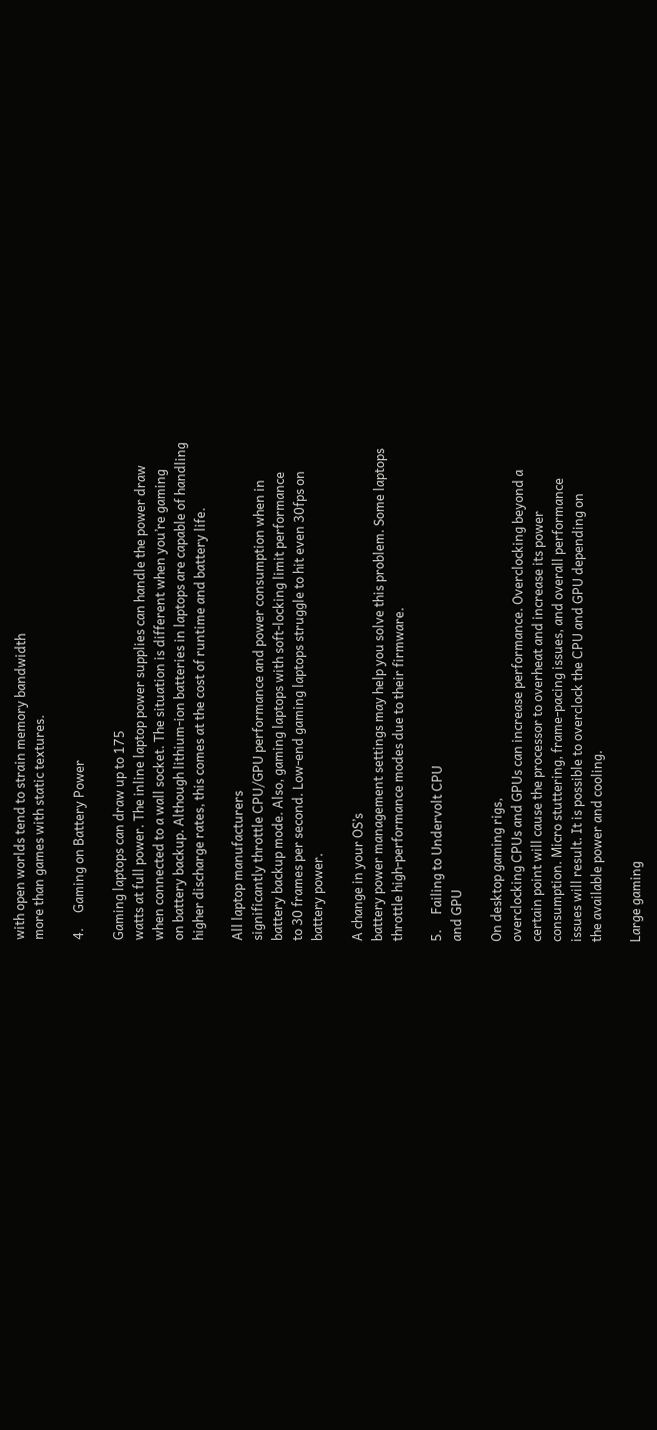with open worlds tend to strain memory bandwidth
more than games with static textures.

4.     Gaming on Battery Power

Gaming laptops can draw up to 175
watts at full power. The inline laptop power supplies can handle the power draw
when connected to a wall socket. The situation is different when you’re gaming
on battery backup. Although lithium-ion batteries in laptops are capable of handling
higher discharge rates, this comes at the cost of runtime and battery life.

All laptop manufacturers
significantly throttle CPU/GPU performance and power consumption when in
battery backup mode. Also, gaming laptops with soft-locking limit performance
to 30 frames per second. Low-end gaming laptops struggle to hit even 30fps on
battery power.

A change in your OS’s
battery power management settings may help you solve this problem. Some laptops
throttle high-performance modes due to their firmware.

5.     Failing to Undervolt CPU
and GPU

On desktop gaming rigs,
overclocking CPUs and GPUs can increase performance. Overclocking beyond a
certain point will cause the processor to overheat and increase its power
consumption. Micro stuttering, frame-pacing issues, and overall performance
issues will result. It is possible to overclock the CPU and GPU depending on
the available power and cooling.

Large gaming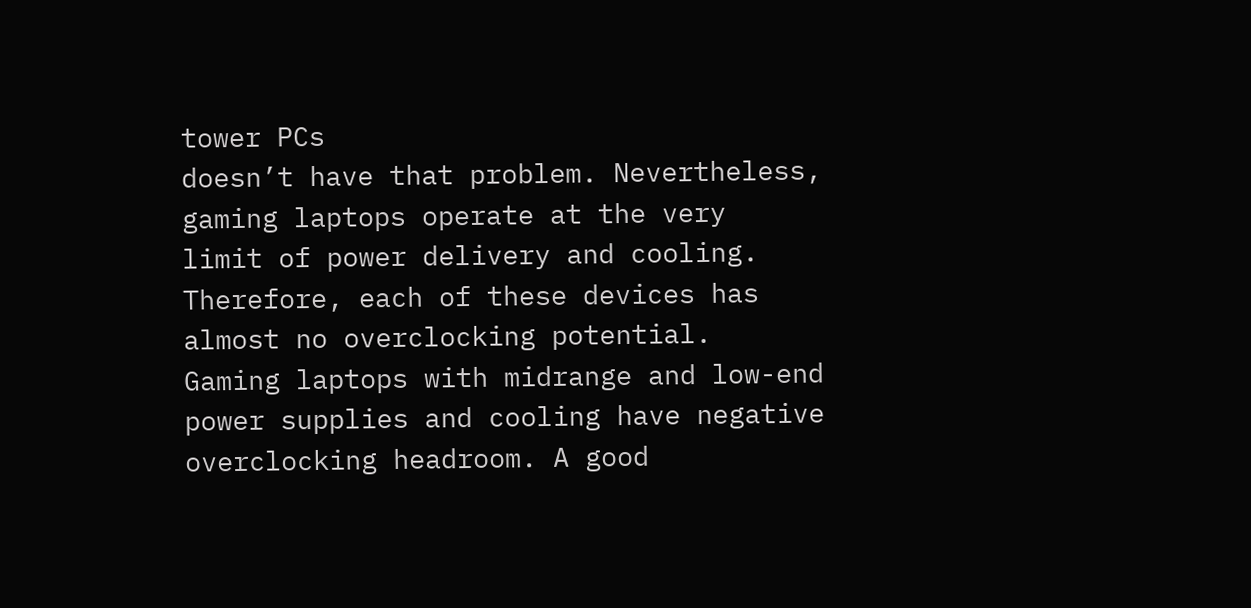tower PCs
doesn’t have that problem. Nevertheless, gaming laptops operate at the very
limit of power delivery and cooling. Therefore, each of these devices has
almost no overclocking potential.
Gaming laptops with midrange and low-end
power supplies and cooling have negative overclocking headroom. A good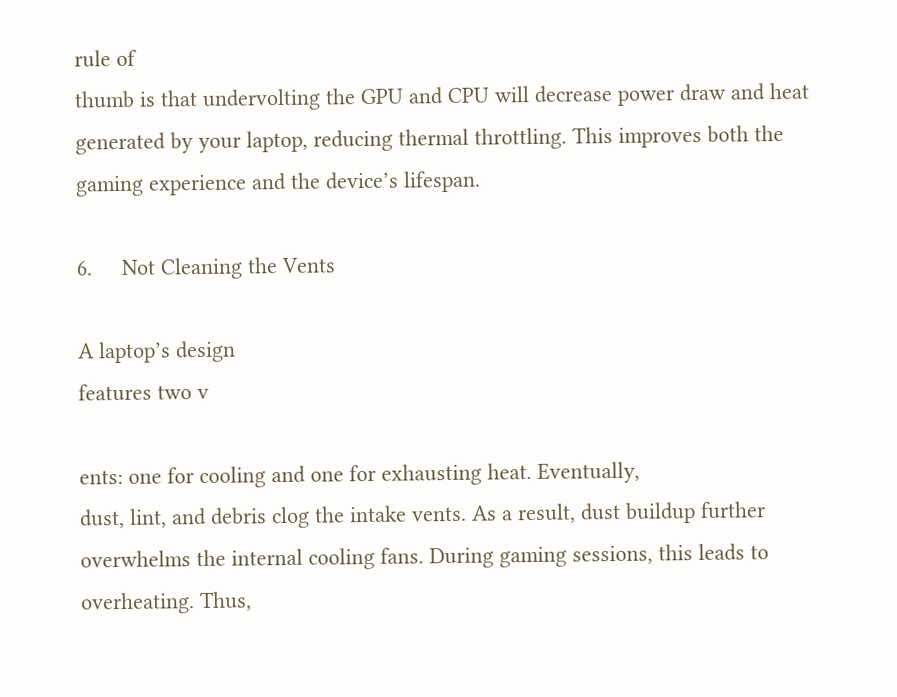rule of
thumb is that undervolting the GPU and CPU will decrease power draw and heat
generated by your laptop, reducing thermal throttling. This improves both the
gaming experience and the device’s lifespan.

6.     Not Cleaning the Vents

A laptop’s design
features two v

ents: one for cooling and one for exhausting heat. Eventually,
dust, lint, and debris clog the intake vents. As a result, dust buildup further
overwhelms the internal cooling fans. During gaming sessions, this leads to
overheating. Thus,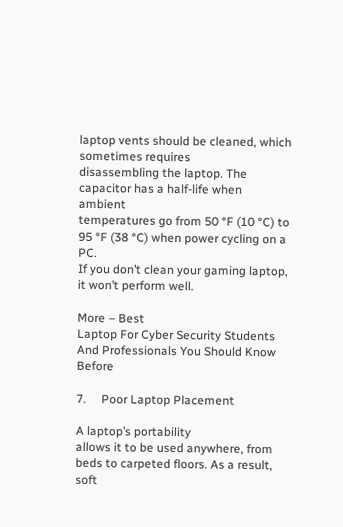laptop vents should be cleaned, which sometimes requires
disassembling the laptop. The capacitor has a half-life when ambient
temperatures go from 50 °F (10 °C) to 95 °F (38 °C) when power cycling on a PC.
If you don’t clean your gaming laptop, it won’t perform well.

More – Best
Laptop For Cyber Security Students And Professionals You Should Know Before

7.     Poor Laptop Placement

A laptop’s portability
allows it to be used anywhere, from beds to carpeted floors. As a result, soft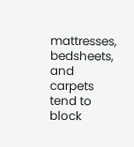mattresses, bedsheets, and carpets tend to block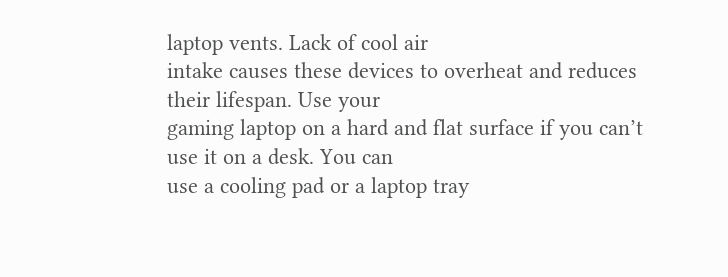laptop vents. Lack of cool air
intake causes these devices to overheat and reduces their lifespan. Use your
gaming laptop on a hard and flat surface if you can’t use it on a desk. You can
use a cooling pad or a laptop tray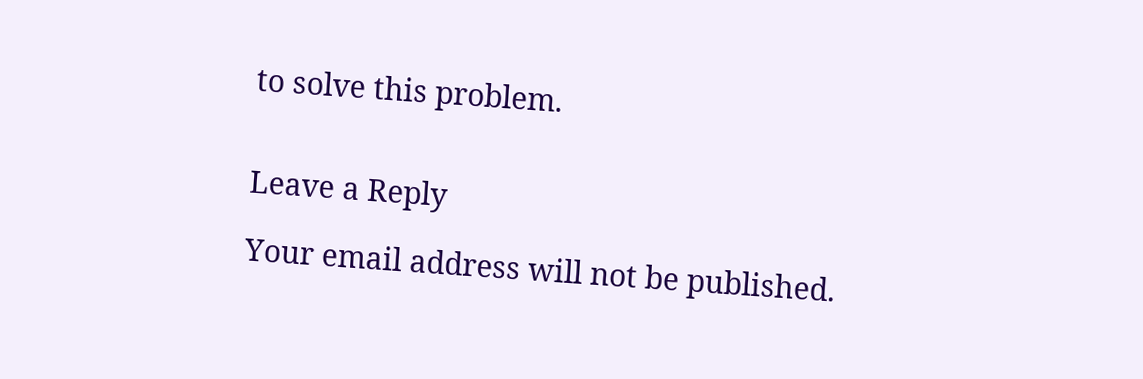to solve this problem.


Leave a Reply

Your email address will not be published.